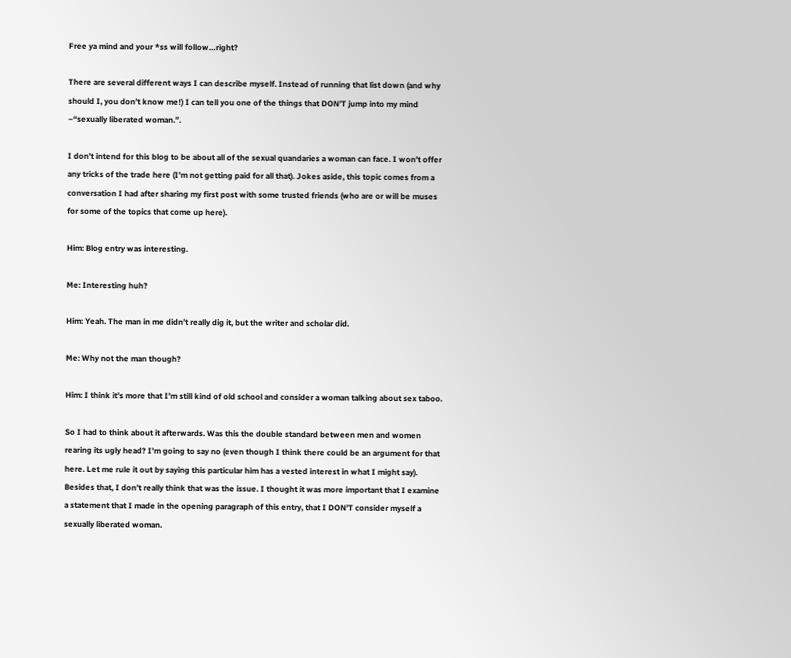Free ya mind and your *ss will follow…right?

There are several different ways I can describe myself. Instead of running that list down (and why should I, you don’t know me!) I can tell you one of the things that DON’T jump into my mind –“sexually liberated woman.”.

I don’t intend for this blog to be about all of the sexual quandaries a woman can face. I won’t offer any tricks of the trade here (I’m not getting paid for all that). Jokes aside, this topic comes from a conversation I had after sharing my first post with some trusted friends (who are or will be muses for some of the topics that come up here).

Him: Blog entry was interesting.

Me: Interesting huh?

Him: Yeah. The man in me didn’t really dig it, but the writer and scholar did.

Me: Why not the man though?

Him: I think it’s more that I’m still kind of old school and consider a woman talking about sex taboo.

So I had to think about it afterwards. Was this the double standard between men and women rearing its ugly head? I’m going to say no (even though I think there could be an argument for that here. Let me rule it out by saying this particular him has a vested interest in what I might say).  Besides that, I don’t really think that was the issue. I thought it was more important that I examine a statement that I made in the opening paragraph of this entry, that I DON’T consider myself a sexually liberated woman.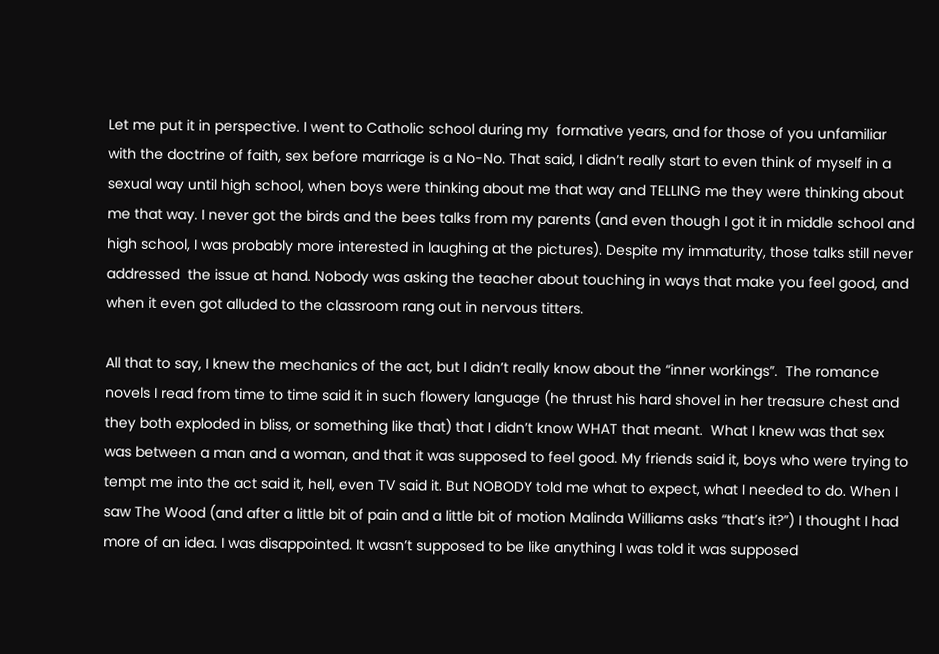Let me put it in perspective. I went to Catholic school during my  formative years, and for those of you unfamiliar with the doctrine of faith, sex before marriage is a No-No. That said, I didn’t really start to even think of myself in a sexual way until high school, when boys were thinking about me that way and TELLING me they were thinking about me that way. I never got the birds and the bees talks from my parents (and even though I got it in middle school and high school, I was probably more interested in laughing at the pictures). Despite my immaturity, those talks still never addressed  the issue at hand. Nobody was asking the teacher about touching in ways that make you feel good, and when it even got alluded to the classroom rang out in nervous titters.

All that to say, I knew the mechanics of the act, but I didn’t really know about the “inner workings”.  The romance novels I read from time to time said it in such flowery language (he thrust his hard shovel in her treasure chest and they both exploded in bliss, or something like that) that I didn’t know WHAT that meant.  What I knew was that sex was between a man and a woman, and that it was supposed to feel good. My friends said it, boys who were trying to tempt me into the act said it, hell, even TV said it. But NOBODY told me what to expect, what I needed to do. When I saw The Wood (and after a little bit of pain and a little bit of motion Malinda Williams asks “that’s it?”) I thought I had more of an idea. I was disappointed. It wasn’t supposed to be like anything I was told it was supposed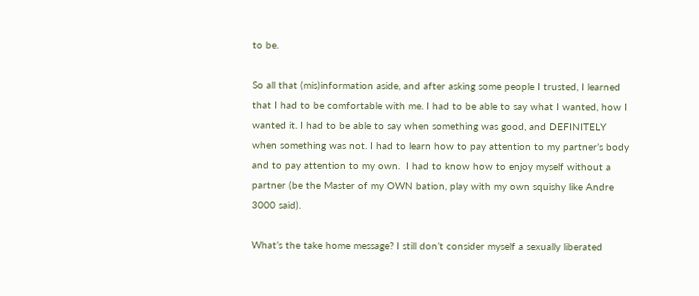to be.

So all that (mis)information aside, and after asking some people I trusted, I learned that I had to be comfortable with me. I had to be able to say what I wanted, how I wanted it. I had to be able to say when something was good, and DEFINITELY when something was not. I had to learn how to pay attention to my partner’s body and to pay attention to my own.  I had to know how to enjoy myself without a partner (be the Master of my OWN bation, play with my own squishy like Andre 3000 said).

What’s the take home message? I still don’t consider myself a sexually liberated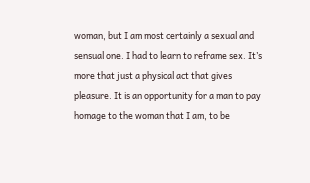woman, but I am most certainly a sexual and sensual one. I had to learn to reframe sex. It’s more that just a physical act that gives pleasure. It is an opportunity for a man to pay homage to the woman that I am, to be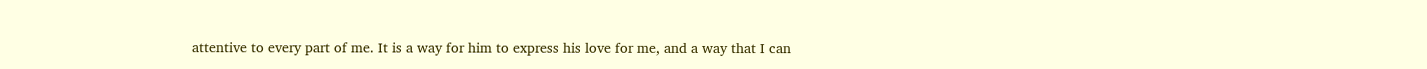attentive to every part of me. It is a way for him to express his love for me, and a way that I can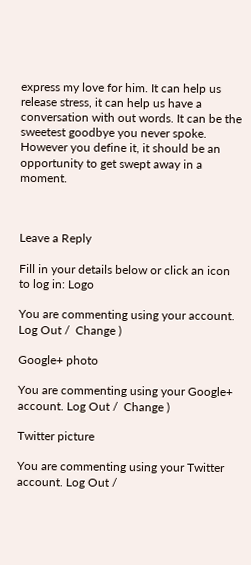express my love for him. It can help us release stress, it can help us have a conversation with out words. It can be the sweetest goodbye you never spoke. However you define it, it should be an opportunity to get swept away in a moment.



Leave a Reply

Fill in your details below or click an icon to log in: Logo

You are commenting using your account. Log Out /  Change )

Google+ photo

You are commenting using your Google+ account. Log Out /  Change )

Twitter picture

You are commenting using your Twitter account. Log Out /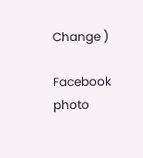Change )

Facebook photo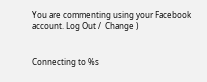You are commenting using your Facebook account. Log Out /  Change )


Connecting to %s